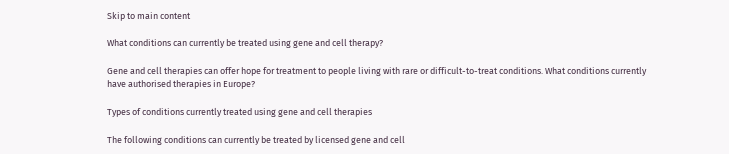Skip to main content

What conditions can currently be treated using gene and cell therapy?

Gene and cell therapies can offer hope for treatment to people living with rare or difficult-to-treat conditions. What conditions currently have authorised therapies in Europe?

Types of conditions currently treated using gene and cell therapies

The following conditions can currently be treated by licensed gene and cell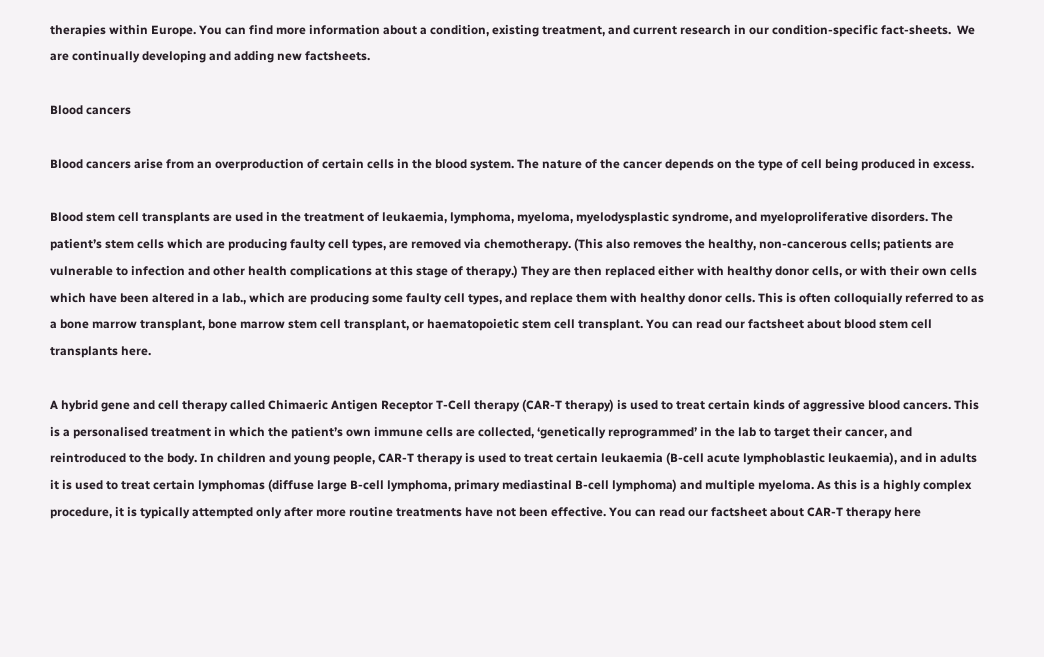therapies within Europe. You can find more information about a condition, existing treatment, and current research in our condition-specific fact-sheets.  We are continually developing and adding new factsheets.

Blood cancers

Blood cancers arise from an overproduction of certain cells in the blood system. The nature of the cancer depends on the type of cell being produced in excess.

Blood stem cell transplants are used in the treatment of leukaemia, lymphoma, myeloma, myelodysplastic syndrome, and myeloproliferative disorders. The patient’s stem cells which are producing faulty cell types, are removed via chemotherapy. (This also removes the healthy, non-cancerous cells; patients are vulnerable to infection and other health complications at this stage of therapy.) They are then replaced either with healthy donor cells, or with their own cells which have been altered in a lab., which are producing some faulty cell types, and replace them with healthy donor cells. This is often colloquially referred to as a bone marrow transplant, bone marrow stem cell transplant, or haematopoietic stem cell transplant. You can read our factsheet about blood stem cell transplants here.

A hybrid gene and cell therapy called Chimaeric Antigen Receptor T-Cell therapy (CAR-T therapy) is used to treat certain kinds of aggressive blood cancers. This is a personalised treatment in which the patient’s own immune cells are collected, ‘genetically reprogrammed’ in the lab to target their cancer, and reintroduced to the body. In children and young people, CAR-T therapy is used to treat certain leukaemia (B-cell acute lymphoblastic leukaemia), and in adults it is used to treat certain lymphomas (diffuse large B-cell lymphoma, primary mediastinal B-cell lymphoma) and multiple myeloma. As this is a highly complex procedure, it is typically attempted only after more routine treatments have not been effective. You can read our factsheet about CAR-T therapy here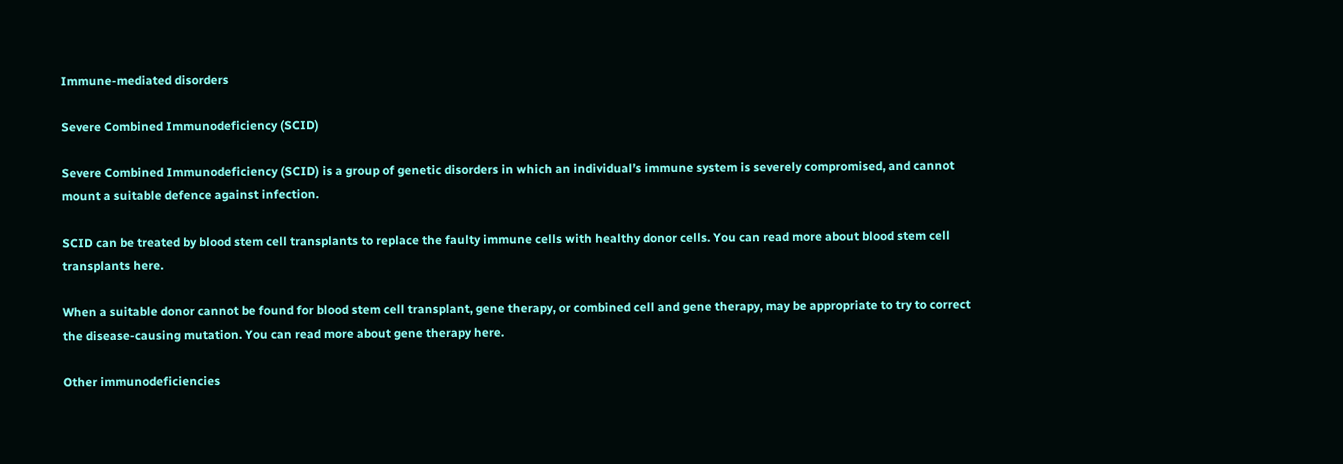Immune-mediated disorders

Severe Combined Immunodeficiency (SCID)

Severe Combined Immunodeficiency (SCID) is a group of genetic disorders in which an individual’s immune system is severely compromised, and cannot mount a suitable defence against infection.

SCID can be treated by blood stem cell transplants to replace the faulty immune cells with healthy donor cells. You can read more about blood stem cell transplants here.

When a suitable donor cannot be found for blood stem cell transplant, gene therapy, or combined cell and gene therapy, may be appropriate to try to correct the disease-causing mutation. You can read more about gene therapy here.

Other immunodeficiencies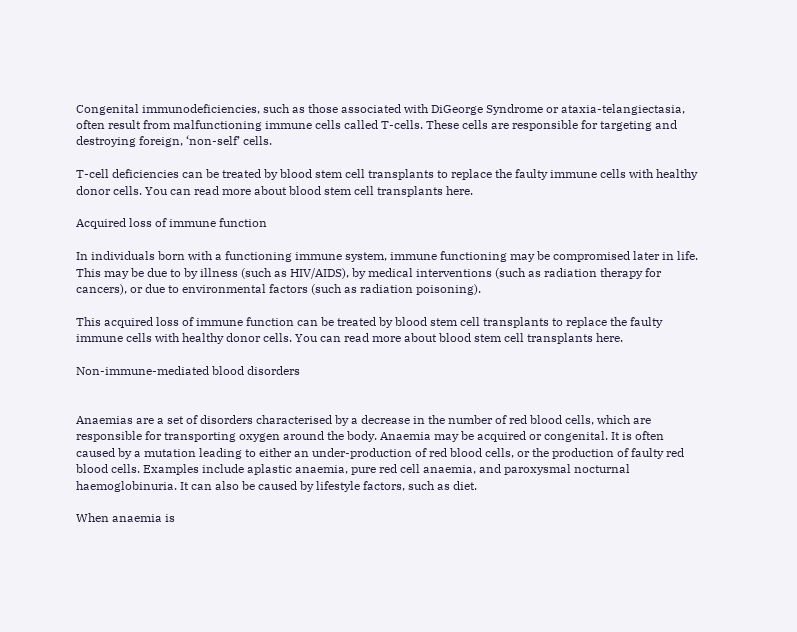Congenital immunodeficiencies, such as those associated with DiGeorge Syndrome or ataxia-telangiectasia, often result from malfunctioning immune cells called T-cells. These cells are responsible for targeting and destroying foreign, ‘non-self’ cells.

T-cell deficiencies can be treated by blood stem cell transplants to replace the faulty immune cells with healthy donor cells. You can read more about blood stem cell transplants here.

Acquired loss of immune function

In individuals born with a functioning immune system, immune functioning may be compromised later in life. This may be due to by illness (such as HIV/AIDS), by medical interventions (such as radiation therapy for cancers), or due to environmental factors (such as radiation poisoning).

This acquired loss of immune function can be treated by blood stem cell transplants to replace the faulty immune cells with healthy donor cells. You can read more about blood stem cell transplants here.

Non-immune-mediated blood disorders


Anaemias are a set of disorders characterised by a decrease in the number of red blood cells, which are responsible for transporting oxygen around the body. Anaemia may be acquired or congenital. It is often caused by a mutation leading to either an under-production of red blood cells, or the production of faulty red blood cells. Examples include aplastic anaemia, pure red cell anaemia, and paroxysmal nocturnal haemoglobinuria. It can also be caused by lifestyle factors, such as diet.

When anaemia is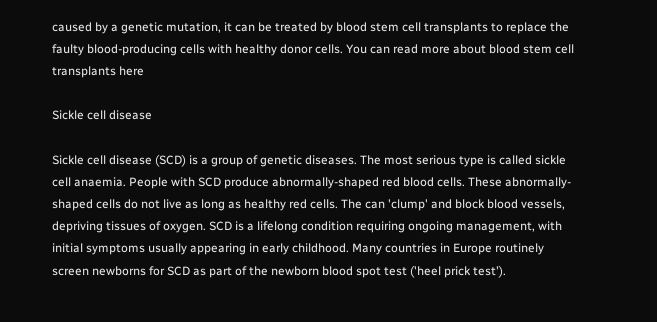caused by a genetic mutation, it can be treated by blood stem cell transplants to replace the faulty blood-producing cells with healthy donor cells. You can read more about blood stem cell transplants here

Sickle cell disease

Sickle cell disease (SCD) is a group of genetic diseases. The most serious type is called sickle cell anaemia. People with SCD produce abnormally-shaped red blood cells. These abnormally-shaped cells do not live as long as healthy red cells. The can 'clump' and block blood vessels, depriving tissues of oxygen. SCD is a lifelong condition requiring ongoing management, with initial symptoms usually appearing in early childhood. Many countries in Europe routinely screen newborns for SCD as part of the newborn blood spot test ('heel prick test').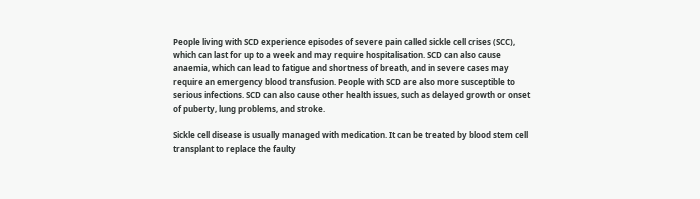People living with SCD experience episodes of severe pain called sickle cell crises (SCC), which can last for up to a week and may require hospitalisation. SCD can also cause anaemia, which can lead to fatigue and shortness of breath, and in severe cases may require an emergency blood transfusion. People with SCD are also more susceptible to serious infections. SCD can also cause other health issues, such as delayed growth or onset of puberty, lung problems, and stroke.

Sickle cell disease is usually managed with medication. It can be treated by blood stem cell transplant to replace the faulty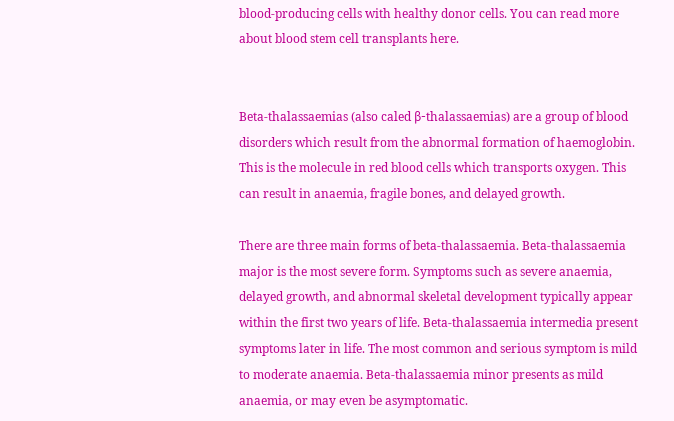blood-producing cells with healthy donor cells. You can read more about blood stem cell transplants here.


Beta-thalassaemias (also caled β-thalassaemias) are a group of blood disorders which result from the abnormal formation of haemoglobin. This is the molecule in red blood cells which transports oxygen. This can result in anaemia, fragile bones, and delayed growth.

There are three main forms of beta-thalassaemia. Beta-thalassaemia major is the most severe form. Symptoms such as severe anaemia, delayed growth, and abnormal skeletal development typically appear within the first two years of life. Beta-thalassaemia intermedia present symptoms later in life. The most common and serious symptom is mild to moderate anaemia. Beta-thalassaemia minor presents as mild anaemia, or may even be asymptomatic.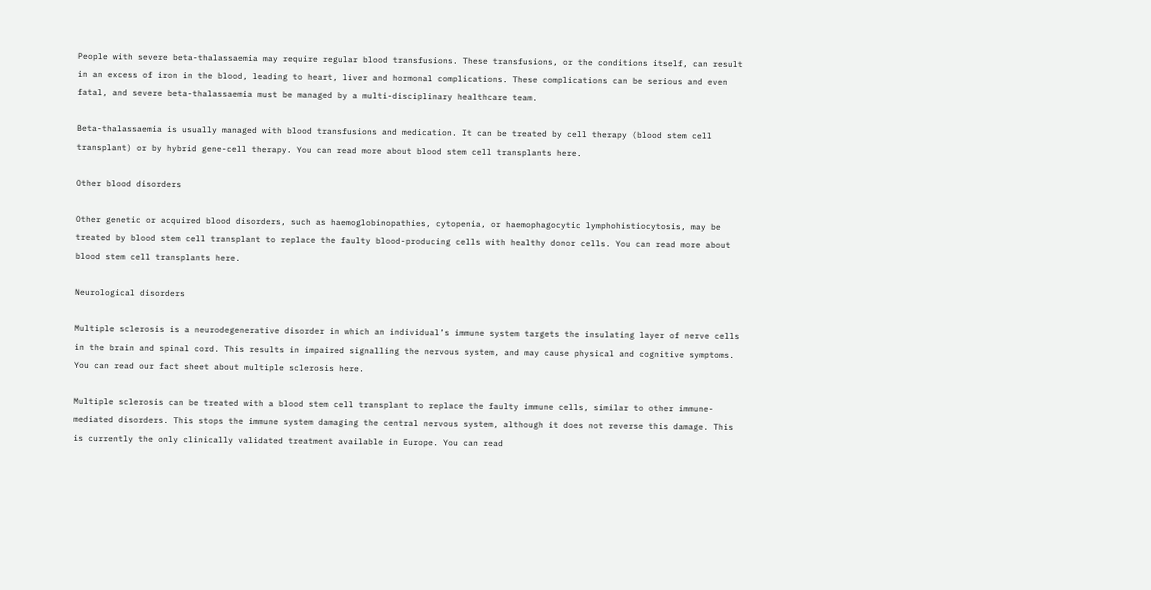People with severe beta-thalassaemia may require regular blood transfusions. These transfusions, or the conditions itself, can result in an excess of iron in the blood, leading to heart, liver and hormonal complications. These complications can be serious and even fatal, and severe beta-thalassaemia must be managed by a multi-disciplinary healthcare team.

Beta-thalassaemia is usually managed with blood transfusions and medication. It can be treated by cell therapy (blood stem cell transplant) or by hybrid gene-cell therapy. You can read more about blood stem cell transplants here.

Other blood disorders

Other genetic or acquired blood disorders, such as haemoglobinopathies, cytopenia, or haemophagocytic lymphohistiocytosis, may be treated by blood stem cell transplant to replace the faulty blood-producing cells with healthy donor cells. You can read more about blood stem cell transplants here.

Neurological disorders

Multiple sclerosis is a neurodegenerative disorder in which an individual’s immune system targets the insulating layer of nerve cells in the brain and spinal cord. This results in impaired signalling the nervous system, and may cause physical and cognitive symptoms. You can read our fact sheet about multiple sclerosis here.

Multiple sclerosis can be treated with a blood stem cell transplant to replace the faulty immune cells, similar to other immune-mediated disorders. This stops the immune system damaging the central nervous system, although it does not reverse this damage. This is currently the only clinically validated treatment available in Europe. You can read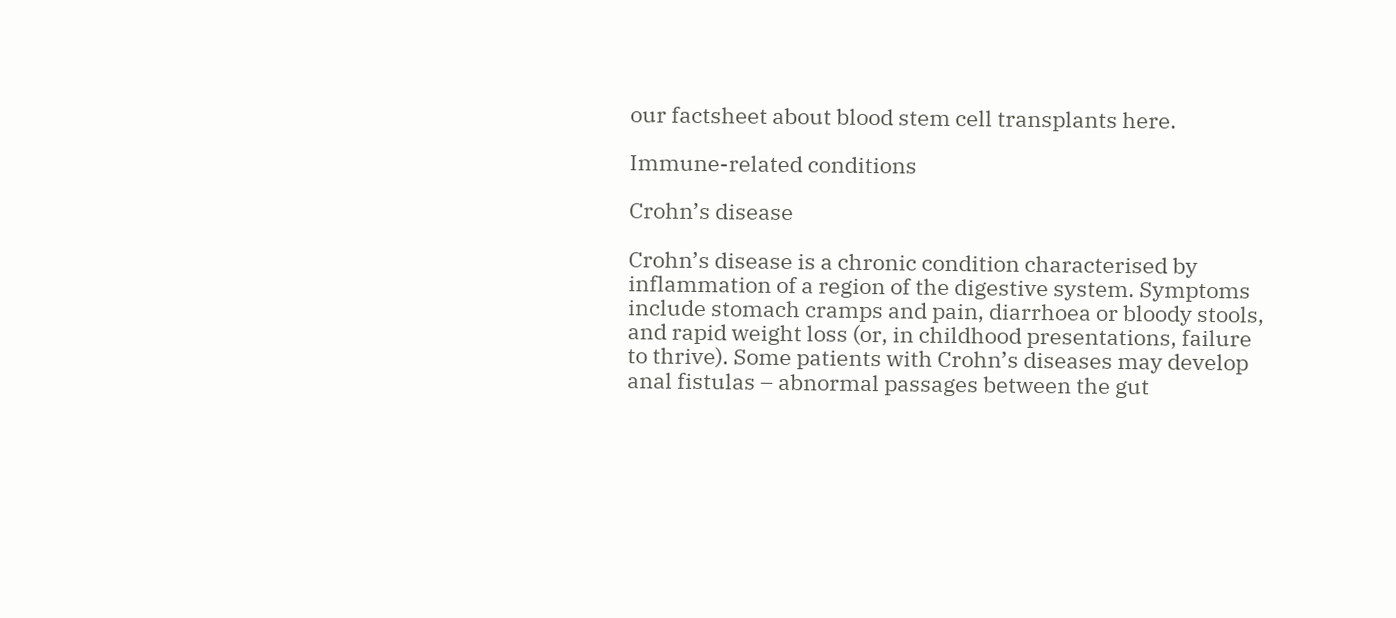our factsheet about blood stem cell transplants here.

Immune-related conditions

Crohn’s disease

Crohn’s disease is a chronic condition characterised by inflammation of a region of the digestive system. Symptoms include stomach cramps and pain, diarrhoea or bloody stools, and rapid weight loss (or, in childhood presentations, failure to thrive). Some patients with Crohn’s diseases may develop anal fistulas – abnormal passages between the gut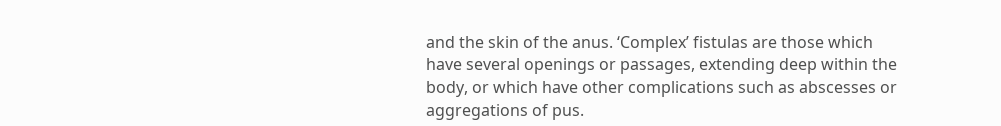and the skin of the anus. ‘Complex’ fistulas are those which have several openings or passages, extending deep within the body, or which have other complications such as abscesses or aggregations of pus.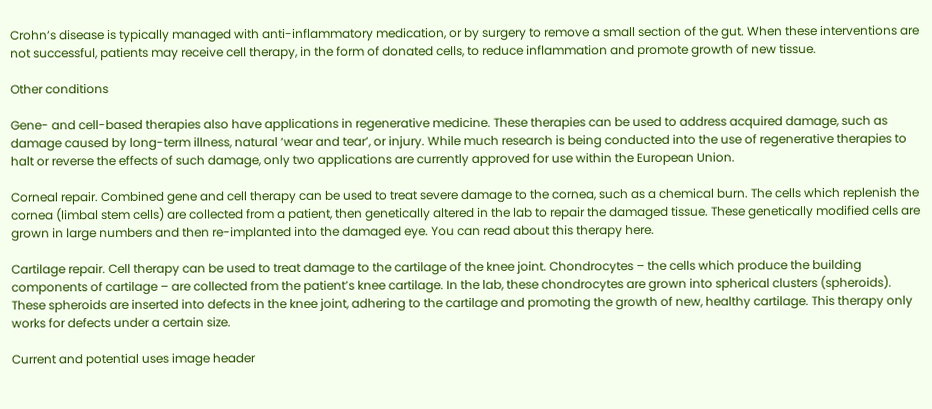Crohn’s disease is typically managed with anti-inflammatory medication, or by surgery to remove a small section of the gut. When these interventions are not successful, patients may receive cell therapy, in the form of donated cells, to reduce inflammation and promote growth of new tissue.

Other conditions

Gene- and cell-based therapies also have applications in regenerative medicine. These therapies can be used to address acquired damage, such as damage caused by long-term illness, natural ‘wear and tear’, or injury. While much research is being conducted into the use of regenerative therapies to halt or reverse the effects of such damage, only two applications are currently approved for use within the European Union.

Corneal repair. Combined gene and cell therapy can be used to treat severe damage to the cornea, such as a chemical burn. The cells which replenish the cornea (limbal stem cells) are collected from a patient, then genetically altered in the lab to repair the damaged tissue. These genetically modified cells are grown in large numbers and then re-implanted into the damaged eye. You can read about this therapy here.

Cartilage repair. Cell therapy can be used to treat damage to the cartilage of the knee joint. Chondrocytes – the cells which produce the building components of cartilage – are collected from the patient’s knee cartilage. In the lab, these chondrocytes are grown into spherical clusters (spheroids). These spheroids are inserted into defects in the knee joint, adhering to the cartilage and promoting the growth of new, healthy cartilage. This therapy only works for defects under a certain size.

Current and potential uses image header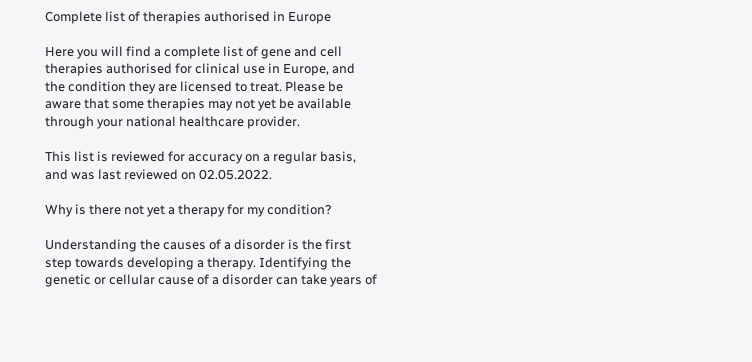Complete list of therapies authorised in Europe

Here you will find a complete list of gene and cell therapies authorised for clinical use in Europe, and the condition they are licensed to treat. Please be aware that some therapies may not yet be available through your national healthcare provider.

This list is reviewed for accuracy on a regular basis, and was last reviewed on 02.05.2022.

Why is there not yet a therapy for my condition?

Understanding the causes of a disorder is the first step towards developing a therapy. Identifying the genetic or cellular cause of a disorder can take years of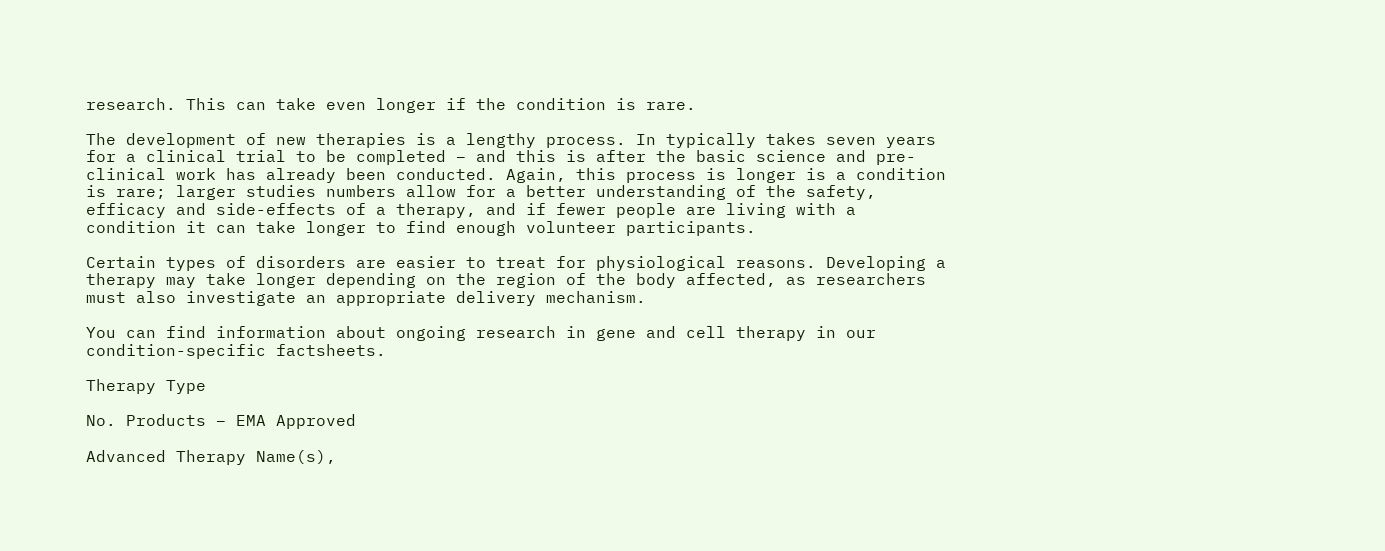research. This can take even longer if the condition is rare.

The development of new therapies is a lengthy process. In typically takes seven years for a clinical trial to be completed – and this is after the basic science and pre-clinical work has already been conducted. Again, this process is longer is a condition is rare; larger studies numbers allow for a better understanding of the safety, efficacy and side-effects of a therapy, and if fewer people are living with a condition it can take longer to find enough volunteer participants.

Certain types of disorders are easier to treat for physiological reasons. Developing a therapy may take longer depending on the region of the body affected, as researchers must also investigate an appropriate delivery mechanism.

You can find information about ongoing research in gene and cell therapy in our condition-specific factsheets.

Therapy Type

No. Products – EMA Approved

Advanced Therapy Name(s),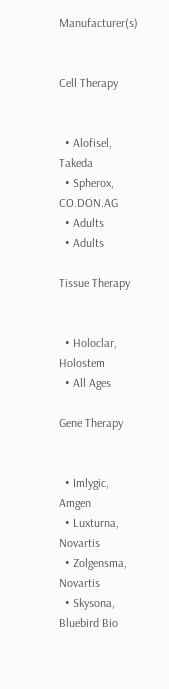Manufacturer(s)


Cell Therapy


  • Alofisel, Takeda
  • Spherox, CO.DON.AG
  • Adults
  • Adults

Tissue Therapy


  • Holoclar, Holostem
  • All Ages

Gene Therapy


  • Imlygic, Amgen
  • Luxturna, Novartis
  • Zolgensma, Novartis
  • Skysona, Bluebird Bio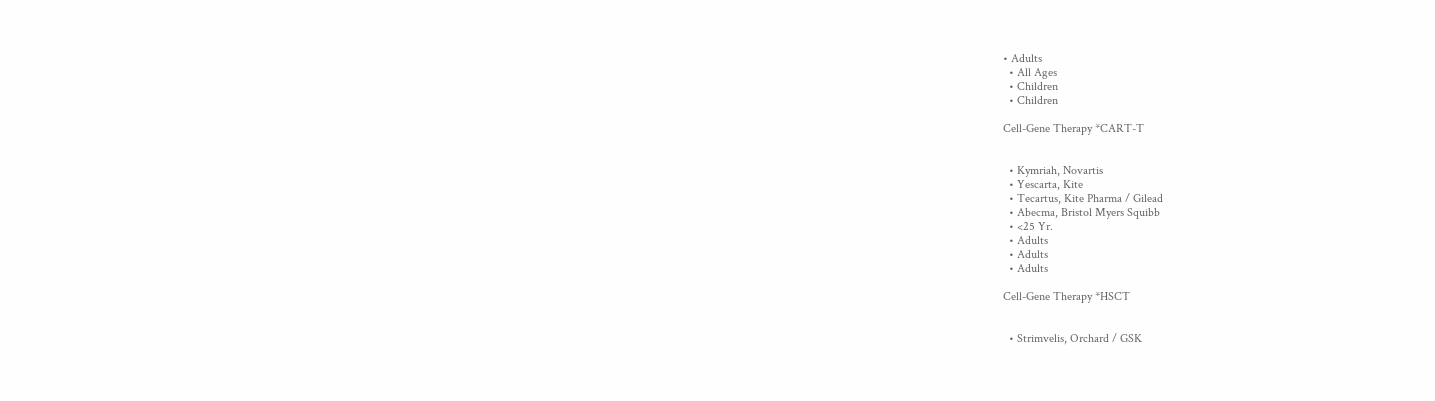• Adults
  • All Ages
  • Children
  • Children

Cell-Gene Therapy *CART-T


  • Kymriah, Novartis
  • Yescarta, Kite
  • Tecartus, Kite Pharma / Gilead
  • Abecma, Bristol Myers Squibb
  • <25 Yr.
  • Adults
  • Adults
  • Adults

Cell-Gene Therapy *HSCT


  • Strimvelis, Orchard / GSK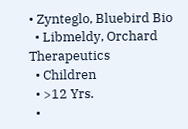• Zynteglo, Bluebird Bio
  • Libmeldy, Orchard Therapeutics
  • Children
  • >12 Yrs.
  •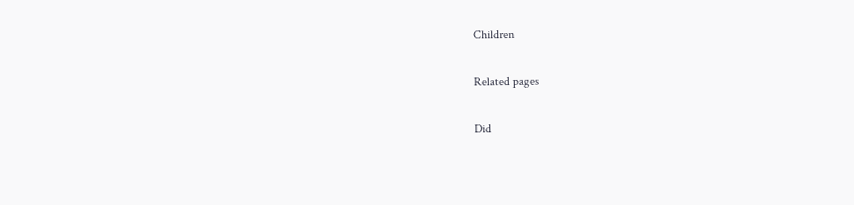Children

Related pages

Did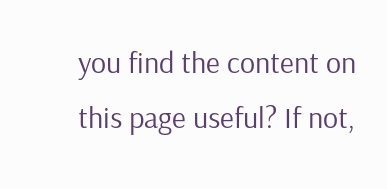you find the content on this page useful? If not,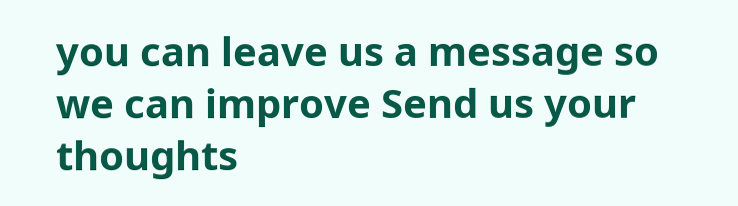you can leave us a message so we can improve Send us your thoughts